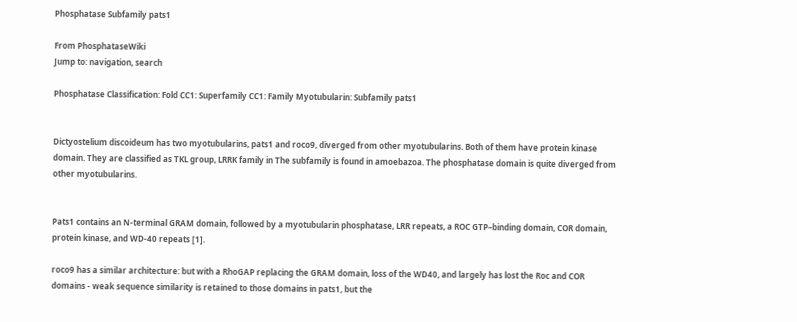Phosphatase Subfamily pats1

From PhosphataseWiki
Jump to: navigation, search

Phosphatase Classification: Fold CC1: Superfamily CC1: Family Myotubularin: Subfamily pats1


Dictyostelium discoideum has two myotubularins, pats1 and roco9, diverged from other myotubularins. Both of them have protein kinase domain. They are classified as TKL group, LRRK family in The subfamily is found in amoebazoa. The phosphatase domain is quite diverged from other myotubularins.


Pats1 contains an N-terminal GRAM domain, followed by a myotubularin phosphatase, LRR repeats, a ROC GTP–binding domain, COR domain, protein kinase, and WD-40 repeats [1].

roco9 has a similar architecture: but with a RhoGAP replacing the GRAM domain, loss of the WD40, and largely has lost the Roc and COR domains - weak sequence similarity is retained to those domains in pats1, but the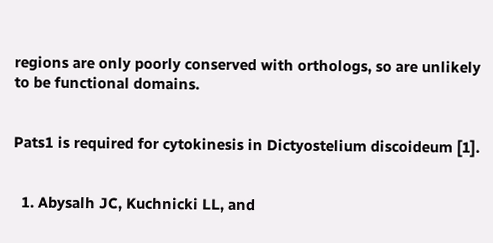regions are only poorly conserved with orthologs, so are unlikely to be functional domains.


Pats1 is required for cytokinesis in Dictyostelium discoideum [1].


  1. Abysalh JC, Kuchnicki LL, and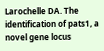Larochelle DA. The identification of pats1, a novel gene locus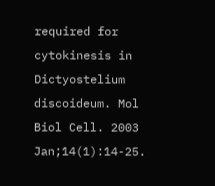required for cytokinesis in Dictyostelium discoideum. Mol Biol Cell. 2003 Jan;14(1):14-25.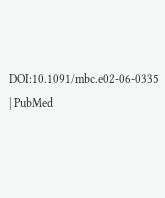DOI:10.1091/mbc.e02-06-0335 | PubMed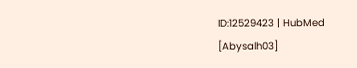ID:12529423 | HubMed [Abysalh03]